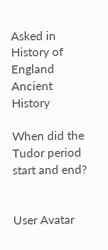Asked in
History of England
Ancient History

When did the Tudor period start and end?


User Avatar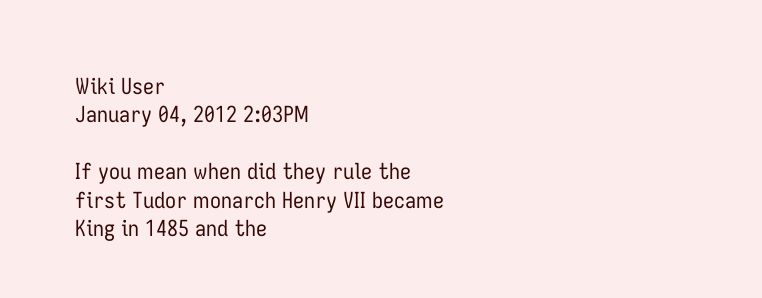Wiki User
January 04, 2012 2:03PM

If you mean when did they rule the first Tudor monarch Henry VII became King in 1485 and the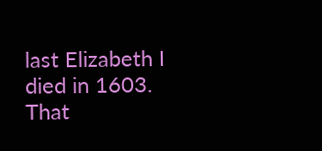last Elizabeth I died in 1603. That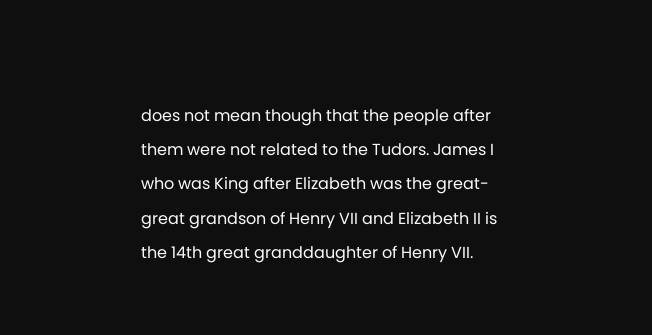does not mean though that the people after them were not related to the Tudors. James I who was King after Elizabeth was the great-great grandson of Henry VII and Elizabeth II is the 14th great granddaughter of Henry VII.